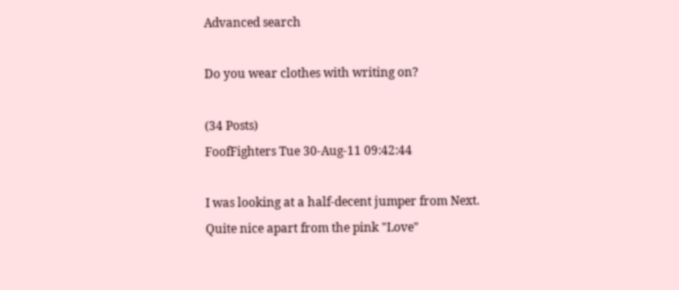Advanced search

Do you wear clothes with writing on?

(34 Posts)
FoofFighters Tue 30-Aug-11 09:42:44

I was looking at a half-decent jumper from Next. Quite nice apart from the pink "Love"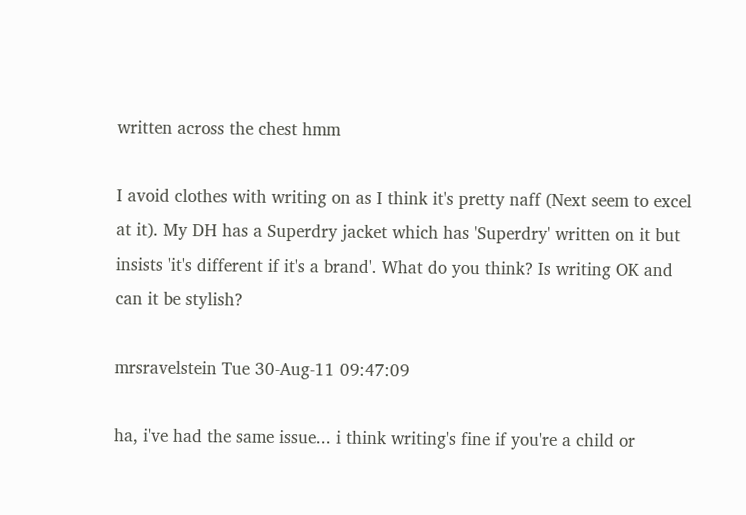written across the chest hmm

I avoid clothes with writing on as I think it's pretty naff (Next seem to excel at it). My DH has a Superdry jacket which has 'Superdry' written on it but insists 'it's different if it's a brand'. What do you think? Is writing OK and can it be stylish?

mrsravelstein Tue 30-Aug-11 09:47:09

ha, i've had the same issue... i think writing's fine if you're a child or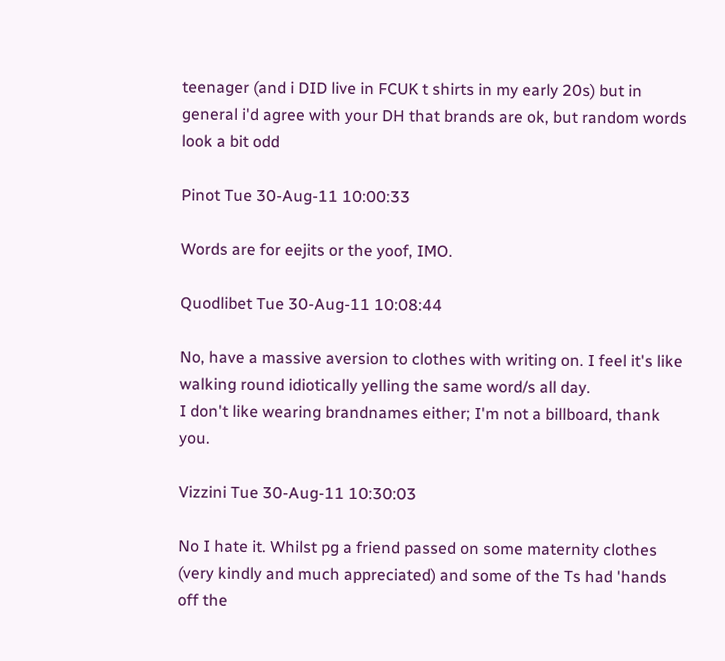teenager (and i DID live in FCUK t shirts in my early 20s) but in general i'd agree with your DH that brands are ok, but random words look a bit odd

Pinot Tue 30-Aug-11 10:00:33

Words are for eejits or the yoof, IMO.

Quodlibet Tue 30-Aug-11 10:08:44

No, have a massive aversion to clothes with writing on. I feel it's like walking round idiotically yelling the same word/s all day.
I don't like wearing brandnames either; I'm not a billboard, thank you.

Vizzini Tue 30-Aug-11 10:30:03

No I hate it. Whilst pg a friend passed on some maternity clothes (very kindly and much appreciated) and some of the Ts had 'hands off the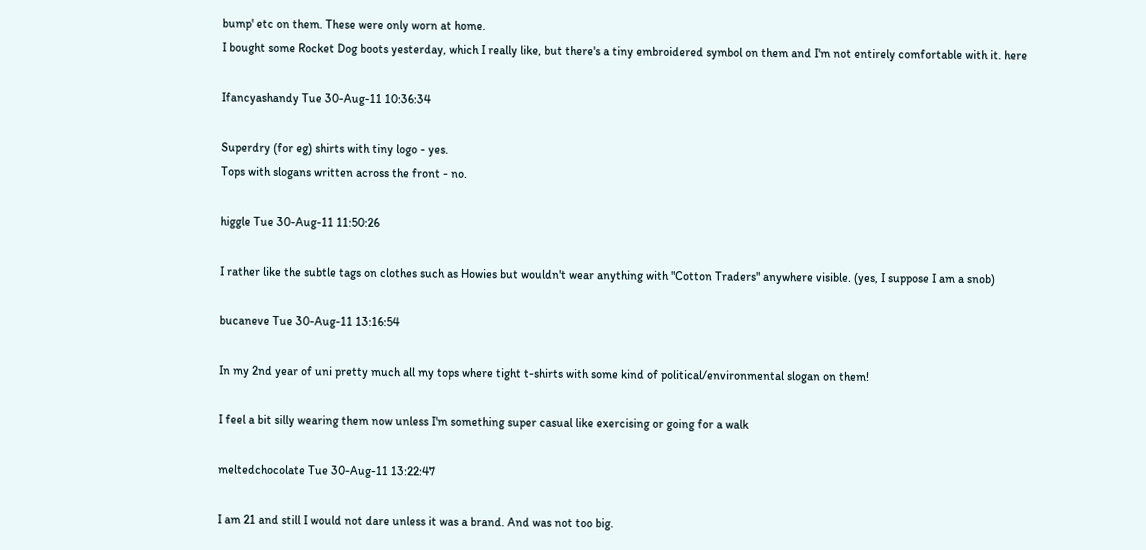bump' etc on them. These were only worn at home.
I bought some Rocket Dog boots yesterday, which I really like, but there's a tiny embroidered symbol on them and I'm not entirely comfortable with it. here

Ifancyashandy Tue 30-Aug-11 10:36:34

Superdry (for eg) shirts with tiny logo - yes.
Tops with slogans written across the front - no.

higgle Tue 30-Aug-11 11:50:26

I rather like the subtle tags on clothes such as Howies but wouldn't wear anything with "Cotton Traders" anywhere visible. (yes, I suppose I am a snob)

bucaneve Tue 30-Aug-11 13:16:54

In my 2nd year of uni pretty much all my tops where tight t-shirts with some kind of political/environmental slogan on them!

I feel a bit silly wearing them now unless I'm something super casual like exercising or going for a walk

meltedchocolate Tue 30-Aug-11 13:22:47

I am 21 and still I would not dare unless it was a brand. And was not too big.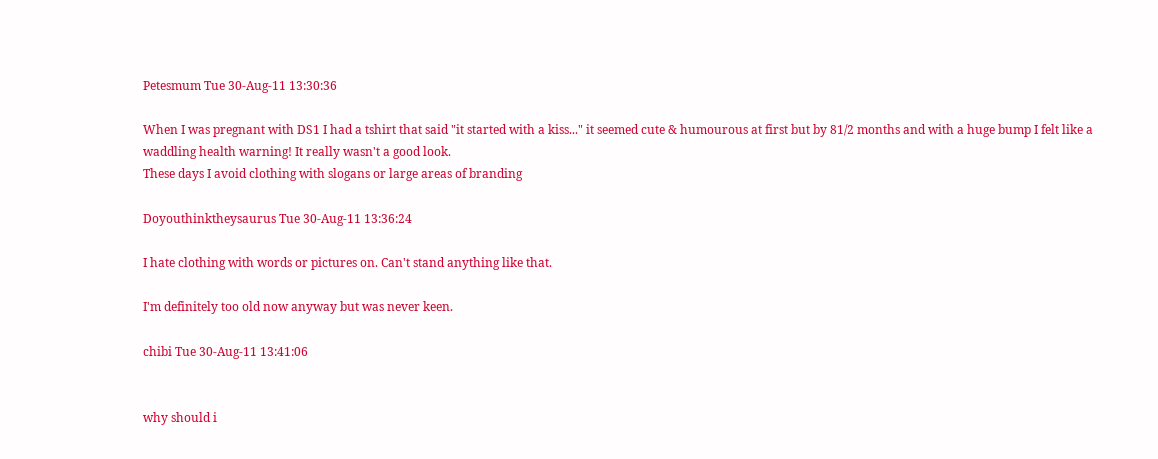Petesmum Tue 30-Aug-11 13:30:36

When I was pregnant with DS1 I had a tshirt that said "it started with a kiss..." it seemed cute & humourous at first but by 81/2 months and with a huge bump I felt like a waddling health warning! It really wasn't a good look.
These days I avoid clothing with slogans or large areas of branding

Doyouthinktheysaurus Tue 30-Aug-11 13:36:24

I hate clothing with words or pictures on. Can't stand anything like that.

I'm definitely too old now anyway but was never keen.

chibi Tue 30-Aug-11 13:41:06


why should i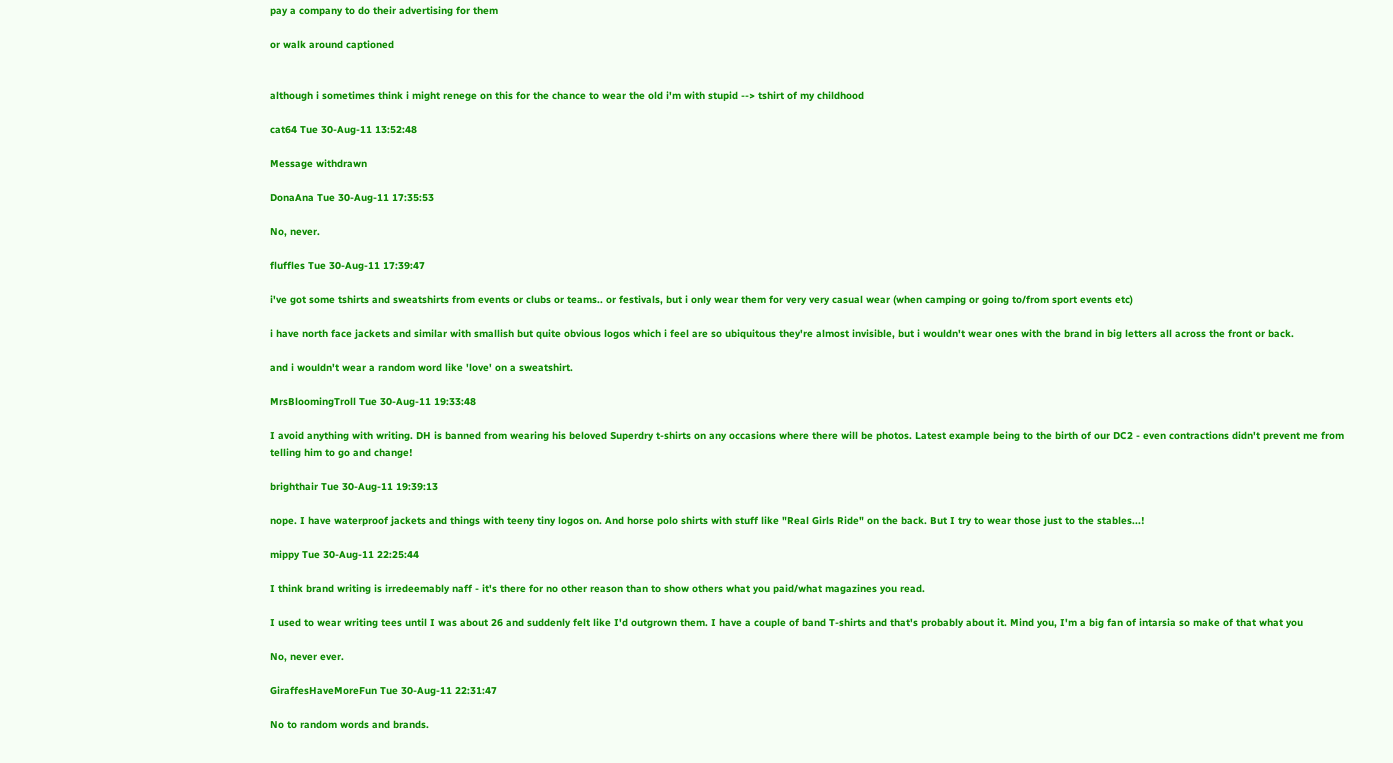pay a company to do their advertising for them

or walk around captioned


although i sometimes think i might renege on this for the chance to wear the old i'm with stupid --> tshirt of my childhood

cat64 Tue 30-Aug-11 13:52:48

Message withdrawn

DonaAna Tue 30-Aug-11 17:35:53

No, never.

fluffles Tue 30-Aug-11 17:39:47

i've got some tshirts and sweatshirts from events or clubs or teams.. or festivals, but i only wear them for very very casual wear (when camping or going to/from sport events etc)

i have north face jackets and similar with smallish but quite obvious logos which i feel are so ubiquitous they're almost invisible, but i wouldn't wear ones with the brand in big letters all across the front or back.

and i wouldn't wear a random word like 'love' on a sweatshirt.

MrsBloomingTroll Tue 30-Aug-11 19:33:48

I avoid anything with writing. DH is banned from wearing his beloved Superdry t-shirts on any occasions where there will be photos. Latest example being to the birth of our DC2 - even contractions didn't prevent me from telling him to go and change!

brighthair Tue 30-Aug-11 19:39:13

nope. I have waterproof jackets and things with teeny tiny logos on. And horse polo shirts with stuff like "Real Girls Ride" on the back. But I try to wear those just to the stables...!

mippy Tue 30-Aug-11 22:25:44

I think brand writing is irredeemably naff - it's there for no other reason than to show others what you paid/what magazines you read.

I used to wear writing tees until I was about 26 and suddenly felt like I'd outgrown them. I have a couple of band T-shirts and that's probably about it. Mind you, I'm a big fan of intarsia so make of that what you

No, never ever.

GiraffesHaveMoreFun Tue 30-Aug-11 22:31:47

No to random words and brands.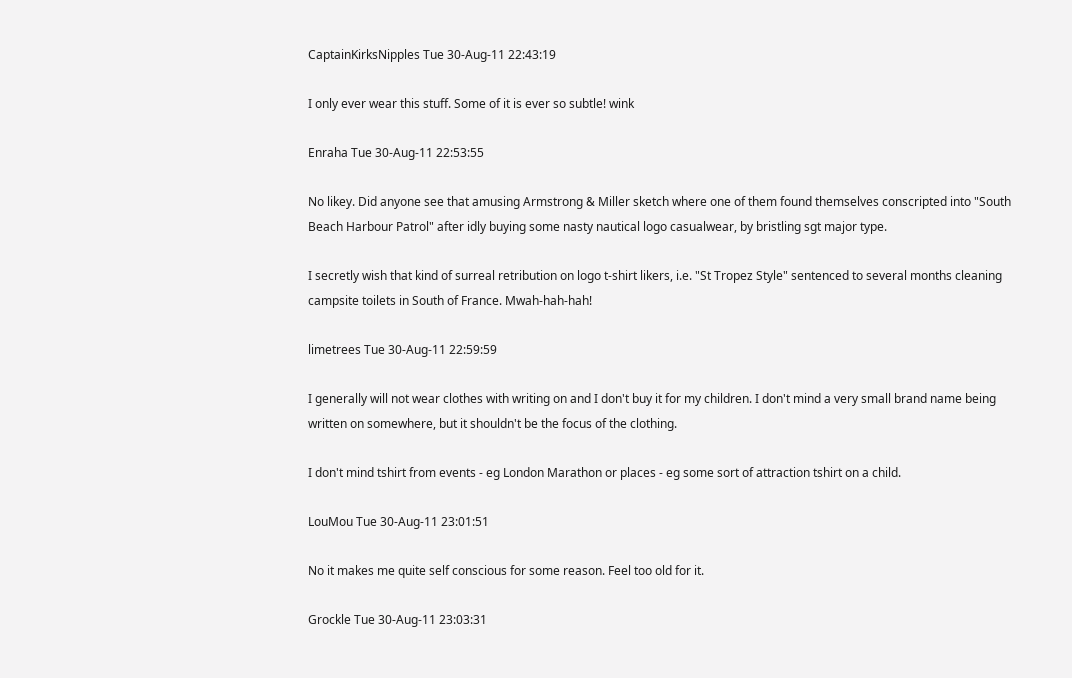CaptainKirksNipples Tue 30-Aug-11 22:43:19

I only ever wear this stuff. Some of it is ever so subtle! wink

Enraha Tue 30-Aug-11 22:53:55

No likey. Did anyone see that amusing Armstrong & Miller sketch where one of them found themselves conscripted into "South Beach Harbour Patrol" after idly buying some nasty nautical logo casualwear, by bristling sgt major type.

I secretly wish that kind of surreal retribution on logo t-shirt likers, i.e. "St Tropez Style" sentenced to several months cleaning campsite toilets in South of France. Mwah-hah-hah!

limetrees Tue 30-Aug-11 22:59:59

I generally will not wear clothes with writing on and I don't buy it for my children. I don't mind a very small brand name being written on somewhere, but it shouldn't be the focus of the clothing.

I don't mind tshirt from events - eg London Marathon or places - eg some sort of attraction tshirt on a child.

LouMou Tue 30-Aug-11 23:01:51

No it makes me quite self conscious for some reason. Feel too old for it.

Grockle Tue 30-Aug-11 23:03:31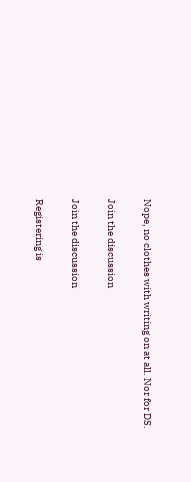Nope, no clothes with writing on at all. Nor for DS.

Join the discussion

Join the discussion

Registering is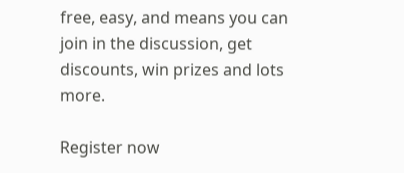free, easy, and means you can join in the discussion, get discounts, win prizes and lots more.

Register now